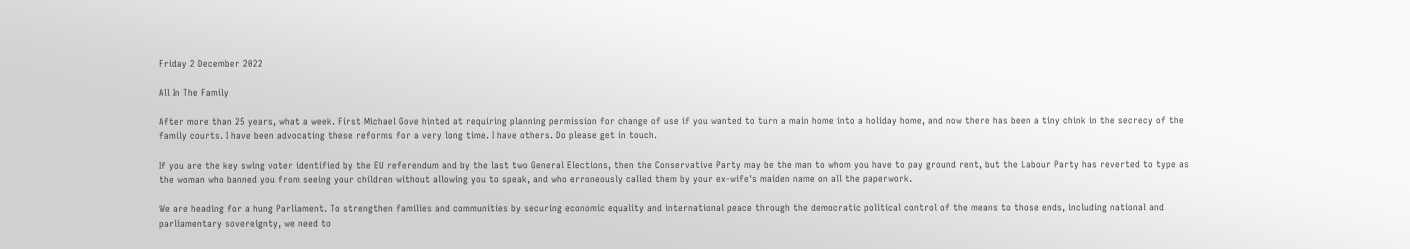Friday 2 December 2022

All In The Family

After more than 25 years, what a week. First Michael Gove hinted at requiring planning permission for change of use if you wanted to turn a main home into a holiday home, and now there has been a tiny chink in the secrecy of the family courts. I have been advocating these reforms for a very long time. I have others. Do please get in touch.

If you are the key swing voter identified by the EU referendum and by the last two General Elections, then the Conservative Party may be the man to whom you have to pay ground rent, but the Labour Party has reverted to type as the woman who banned you from seeing your children without allowing you to speak, and who erroneously called them by your ex-wife's maiden name on all the paperwork.

We are heading for a hung Parliament. To strengthen families and communities by securing economic equality and international peace through the democratic political control of the means to those ends, including national and parliamentary sovereignty, we need to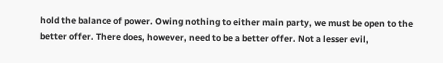hold the balance of power. Owing nothing to either main party, we must be open to the better offer. There does, however, need to be a better offer. Not a lesser evil,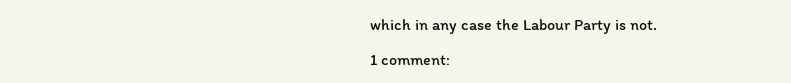which in any case the Labour Party is not.

1 comment: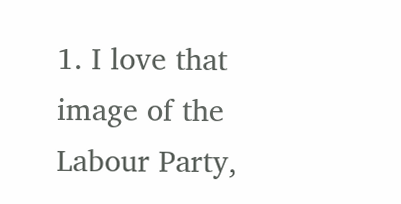1. I love that image of the Labour Party,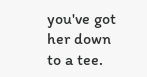you've got her down to a tee.